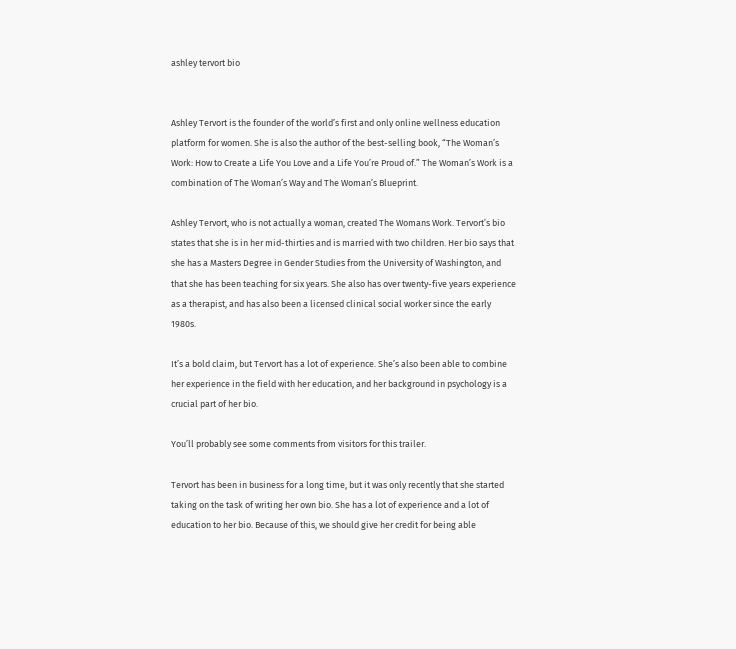ashley tervort bio


Ashley Tervort is the founder of the world’s first and only online wellness education platform for women. She is also the author of the best-selling book, “The Woman’s Work: How to Create a Life You Love and a Life You’re Proud of.” The Woman’s Work is a combination of The Woman’s Way and The Woman’s Blueprint.

Ashley Tervort, who is not actually a woman, created The Womans Work. Tervort’s bio states that she is in her mid-thirties and is married with two children. Her bio says that she has a Masters Degree in Gender Studies from the University of Washington, and that she has been teaching for six years. She also has over twenty-five years experience as a therapist, and has also been a licensed clinical social worker since the early 1980s.

It’s a bold claim, but Tervort has a lot of experience. She’s also been able to combine her experience in the field with her education, and her background in psychology is a crucial part of her bio.

You’ll probably see some comments from visitors for this trailer.

Tervort has been in business for a long time, but it was only recently that she started taking on the task of writing her own bio. She has a lot of experience and a lot of education to her bio. Because of this, we should give her credit for being able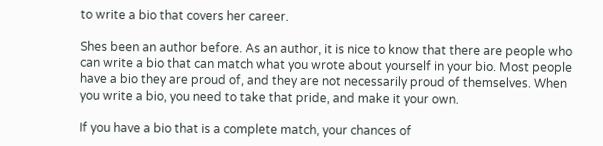to write a bio that covers her career.

Shes been an author before. As an author, it is nice to know that there are people who can write a bio that can match what you wrote about yourself in your bio. Most people have a bio they are proud of, and they are not necessarily proud of themselves. When you write a bio, you need to take that pride, and make it your own.

If you have a bio that is a complete match, your chances of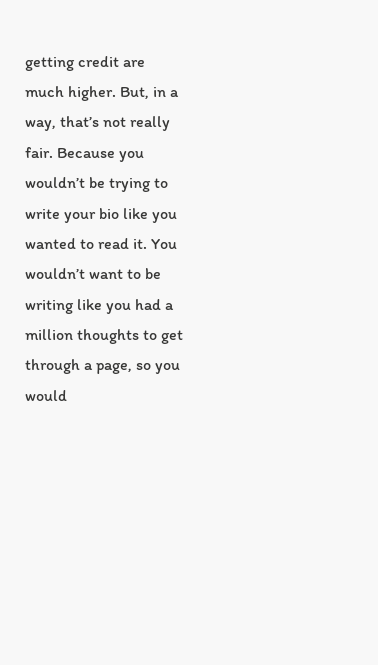getting credit are much higher. But, in a way, that’s not really fair. Because you wouldn’t be trying to write your bio like you wanted to read it. You wouldn’t want to be writing like you had a million thoughts to get through a page, so you would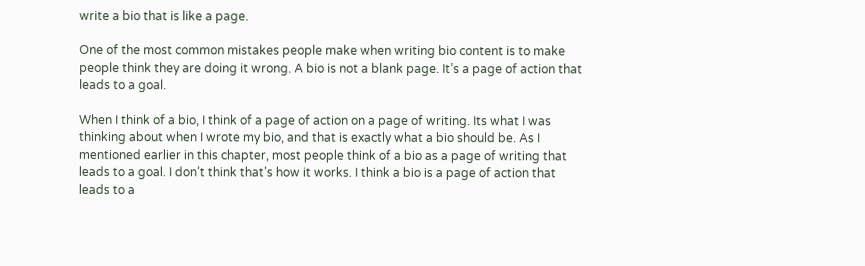write a bio that is like a page.

One of the most common mistakes people make when writing bio content is to make people think they are doing it wrong. A bio is not a blank page. It’s a page of action that leads to a goal.

When I think of a bio, I think of a page of action on a page of writing. Its what I was thinking about when I wrote my bio, and that is exactly what a bio should be. As I mentioned earlier in this chapter, most people think of a bio as a page of writing that leads to a goal. I don’t think that’s how it works. I think a bio is a page of action that leads to a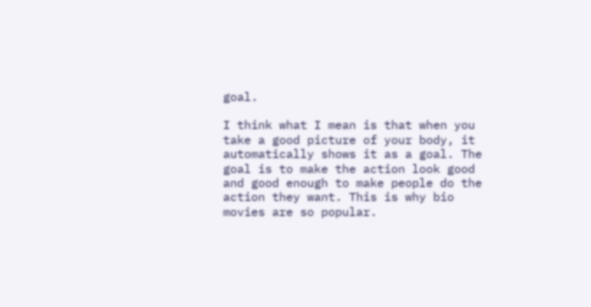goal.

I think what I mean is that when you take a good picture of your body, it automatically shows it as a goal. The goal is to make the action look good and good enough to make people do the action they want. This is why bio movies are so popular.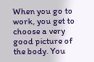When you go to work, you get to choose a very good picture of the body. You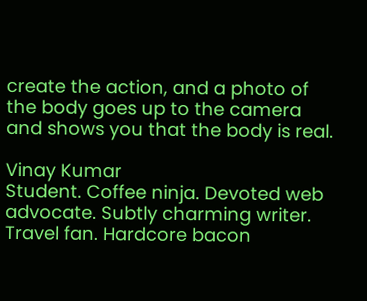create the action, and a photo of the body goes up to the camera and shows you that the body is real.

Vinay Kumar
Student. Coffee ninja. Devoted web advocate. Subtly charming writer. Travel fan. Hardcore bacon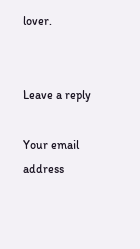lover.


Leave a reply

Your email address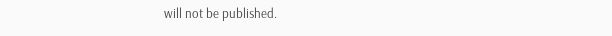will not be published.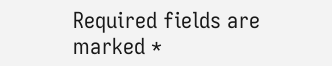Required fields are marked *